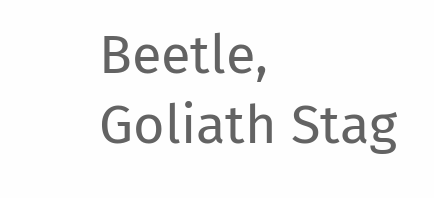Beetle, Goliath Stag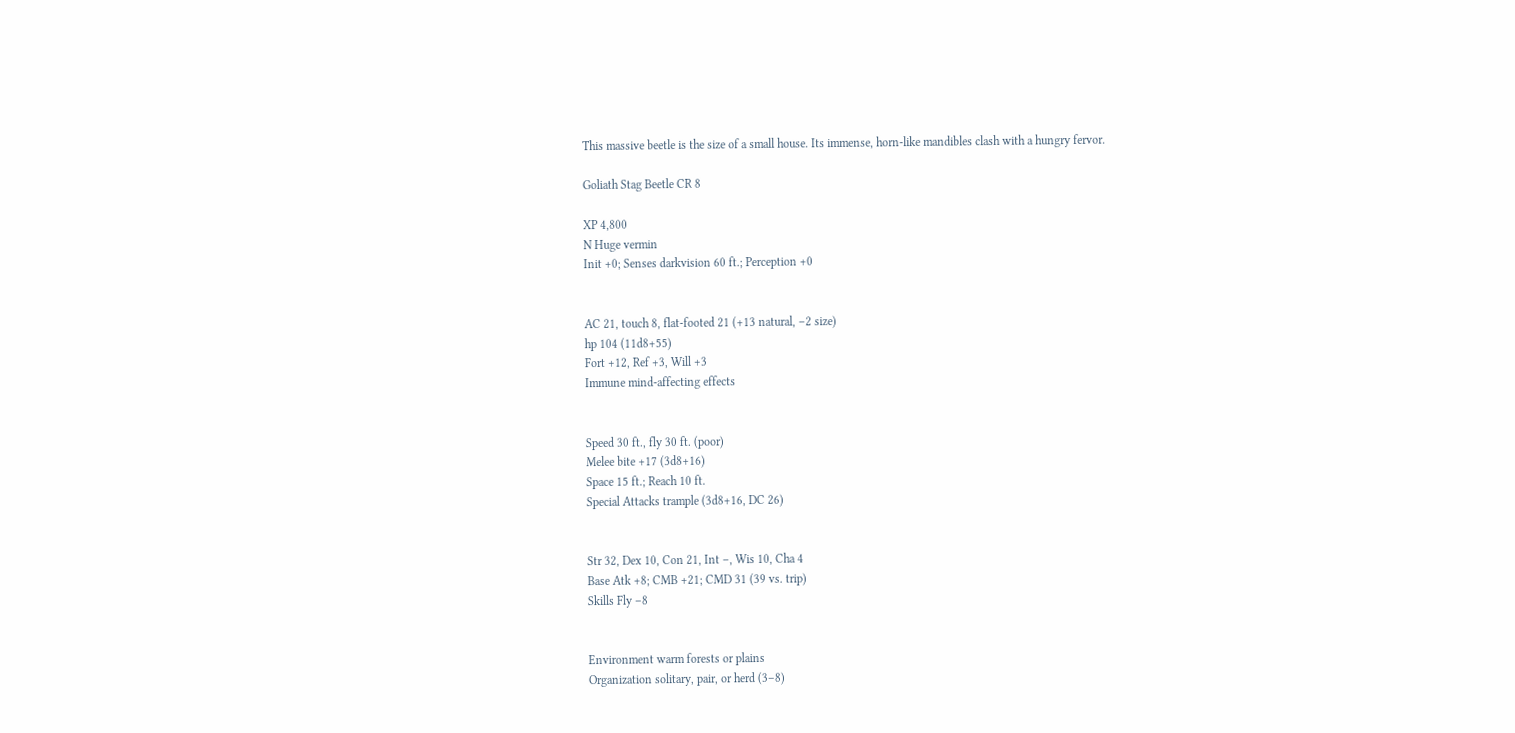This massive beetle is the size of a small house. Its immense, horn-like mandibles clash with a hungry fervor.

Goliath Stag Beetle CR 8

XP 4,800
N Huge vermin
Init +0; Senses darkvision 60 ft.; Perception +0


AC 21, touch 8, flat-footed 21 (+13 natural, –2 size)
hp 104 (11d8+55)
Fort +12, Ref +3, Will +3
Immune mind-affecting effects


Speed 30 ft., fly 30 ft. (poor)
Melee bite +17 (3d8+16)
Space 15 ft.; Reach 10 ft.
Special Attacks trample (3d8+16, DC 26)


Str 32, Dex 10, Con 21, Int –, Wis 10, Cha 4
Base Atk +8; CMB +21; CMD 31 (39 vs. trip)
Skills Fly –8


Environment warm forests or plains
Organization solitary, pair, or herd (3–8)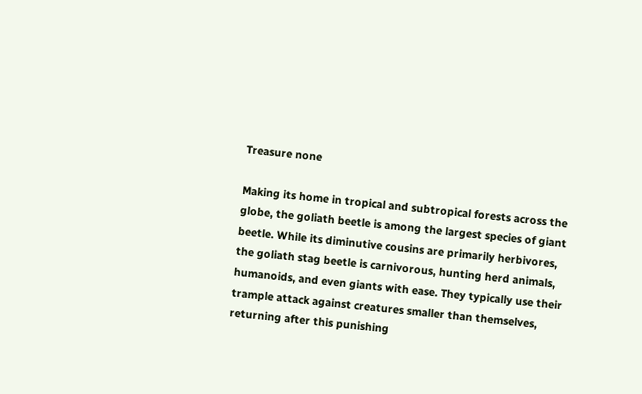Treasure none

Making its home in tropical and subtropical forests across the globe, the goliath beetle is among the largest species of giant beetle. While its diminutive cousins are primarily herbivores, the goliath stag beetle is carnivorous, hunting herd animals, humanoids, and even giants with ease. They typically use their trample attack against creatures smaller than themselves, returning after this punishing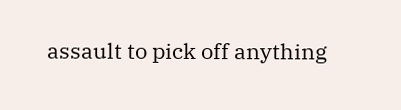assault to pick off anything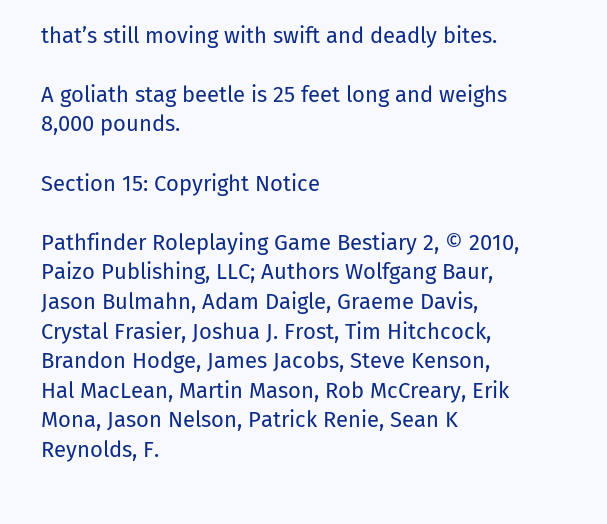that’s still moving with swift and deadly bites.

A goliath stag beetle is 25 feet long and weighs 8,000 pounds.

Section 15: Copyright Notice

Pathfinder Roleplaying Game Bestiary 2, © 2010, Paizo Publishing, LLC; Authors Wolfgang Baur, Jason Bulmahn, Adam Daigle, Graeme Davis, Crystal Frasier, Joshua J. Frost, Tim Hitchcock, Brandon Hodge, James Jacobs, Steve Kenson, Hal MacLean, Martin Mason, Rob McCreary, Erik Mona, Jason Nelson, Patrick Renie, Sean K Reynolds, F.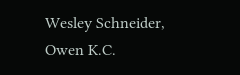Wesley Schneider, Owen K.C.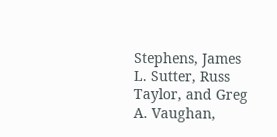Stephens, James L. Sutter, Russ Taylor, and Greg A. Vaughan,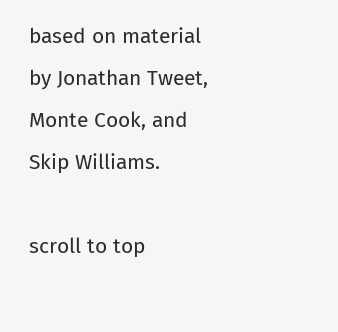based on material by Jonathan Tweet, Monte Cook, and Skip Williams.

scroll to top